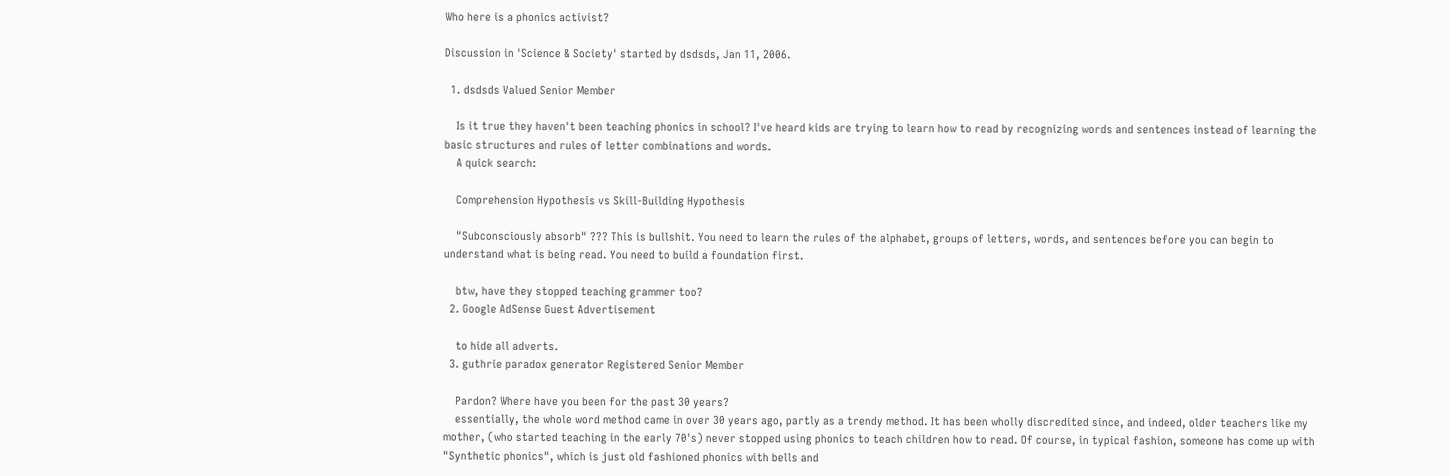Who here is a phonics activist?

Discussion in 'Science & Society' started by dsdsds, Jan 11, 2006.

  1. dsdsds Valued Senior Member

    Is it true they haven't been teaching phonics in school? I've heard kids are trying to learn how to read by recognizing words and sentences instead of learning the basic structures and rules of letter combinations and words.
    A quick search:

    Comprehension Hypothesis vs Skill-Building Hypothesis

    "Subconsciously absorb" ??? This is bullshit. You need to learn the rules of the alphabet, groups of letters, words, and sentences before you can begin to understand what is being read. You need to build a foundation first.

    btw, have they stopped teaching grammer too?
  2. Google AdSense Guest Advertisement

    to hide all adverts.
  3. guthrie paradox generator Registered Senior Member

    Pardon? Where have you been for the past 30 years?
    essentially, the whole word method came in over 30 years ago, partly as a trendy method. It has been wholly discredited since, and indeed, older teachers like my mother, (who started teaching in the early 70's) never stopped using phonics to teach children how to read. Of course, in typical fashion, someone has come up with "Synthetic phonics", which is just old fashioned phonics with bells and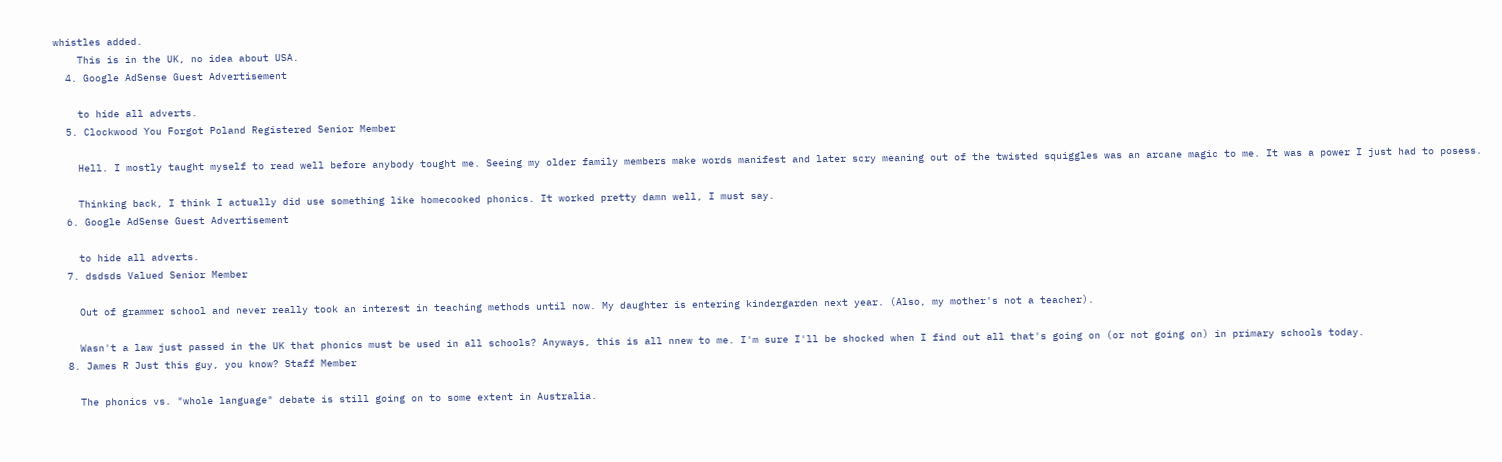whistles added.
    This is in the UK, no idea about USA.
  4. Google AdSense Guest Advertisement

    to hide all adverts.
  5. Clockwood You Forgot Poland Registered Senior Member

    Hell. I mostly taught myself to read well before anybody tought me. Seeing my older family members make words manifest and later scry meaning out of the twisted squiggles was an arcane magic to me. It was a power I just had to posess.

    Thinking back, I think I actually did use something like homecooked phonics. It worked pretty damn well, I must say.
  6. Google AdSense Guest Advertisement

    to hide all adverts.
  7. dsdsds Valued Senior Member

    Out of grammer school and never really took an interest in teaching methods until now. My daughter is entering kindergarden next year. (Also, my mother's not a teacher).

    Wasn't a law just passed in the UK that phonics must be used in all schools? Anyways, this is all nnew to me. I'm sure I'll be shocked when I find out all that's going on (or not going on) in primary schools today.
  8. James R Just this guy, you know? Staff Member

    The phonics vs. "whole language" debate is still going on to some extent in Australia.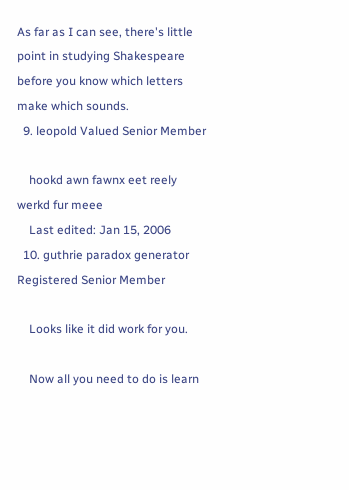As far as I can see, there's little point in studying Shakespeare before you know which letters make which sounds.
  9. leopold Valued Senior Member

    hookd awn fawnx eet reely werkd fur meee
    Last edited: Jan 15, 2006
  10. guthrie paradox generator Registered Senior Member

    Looks like it did work for you.

    Now all you need to do is learn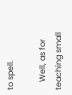to spell.

    Well, as for teaching small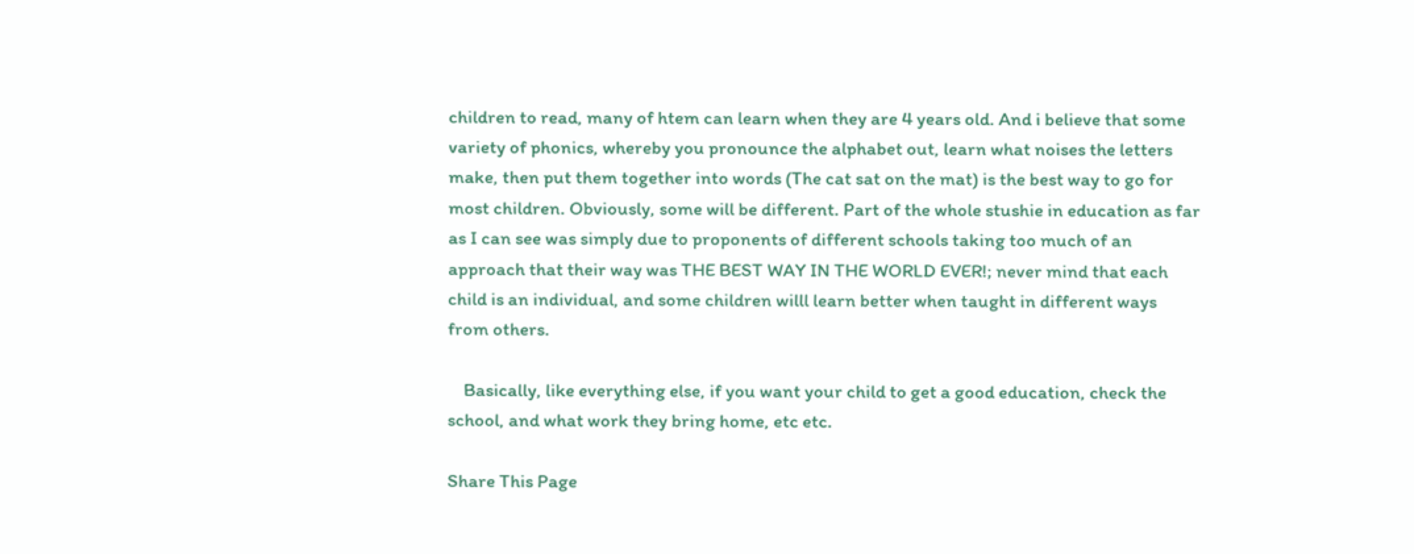children to read, many of htem can learn when they are 4 years old. And i believe that some variety of phonics, whereby you pronounce the alphabet out, learn what noises the letters make, then put them together into words (The cat sat on the mat) is the best way to go for most children. Obviously, some will be different. Part of the whole stushie in education as far as I can see was simply due to proponents of different schools taking too much of an approach that their way was THE BEST WAY IN THE WORLD EVER!; never mind that each child is an individual, and some children willl learn better when taught in different ways from others.

    Basically, like everything else, if you want your child to get a good education, check the school, and what work they bring home, etc etc.

Share This Page